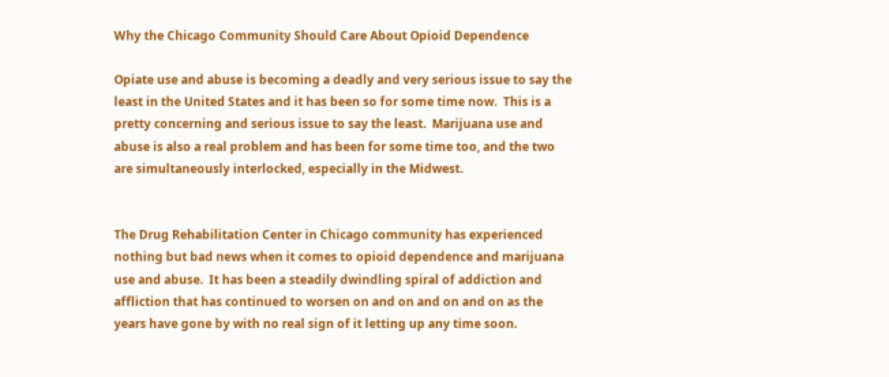Why the Chicago Community Should Care About Opioid Dependence

Opiate use and abuse is becoming a deadly and very serious issue to say the least in the United States and it has been so for some time now.  This is a pretty concerning and serious issue to say the least.  Marijuana use and abuse is also a real problem and has been for some time too, and the two are simultaneously interlocked, especially in the Midwest.


The Drug Rehabilitation Center in Chicago community has experienced nothing but bad news when it comes to opioid dependence and marijuana use and abuse.  It has been a steadily dwindling spiral of addiction and affliction that has continued to worsen on and on and on and on as the years have gone by with no real sign of it letting up any time soon.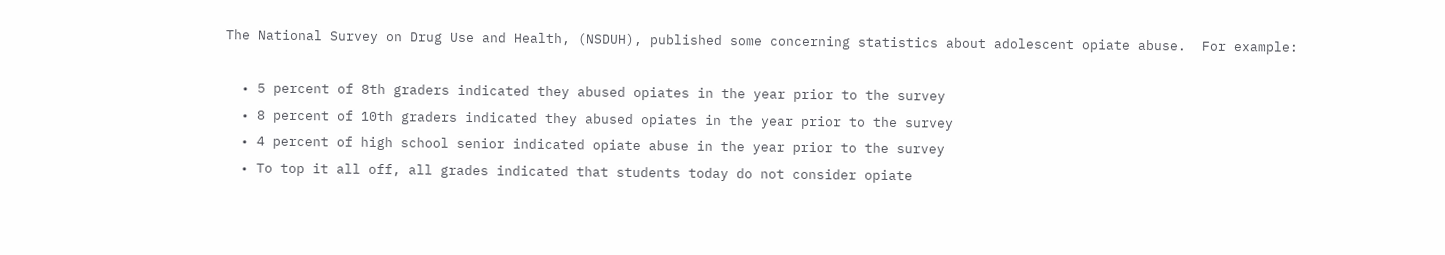The National Survey on Drug Use and Health, (NSDUH), published some concerning statistics about adolescent opiate abuse.  For example:

  • 5 percent of 8th graders indicated they abused opiates in the year prior to the survey
  • 8 percent of 10th graders indicated they abused opiates in the year prior to the survey
  • 4 percent of high school senior indicated opiate abuse in the year prior to the survey
  • To top it all off, all grades indicated that students today do not consider opiate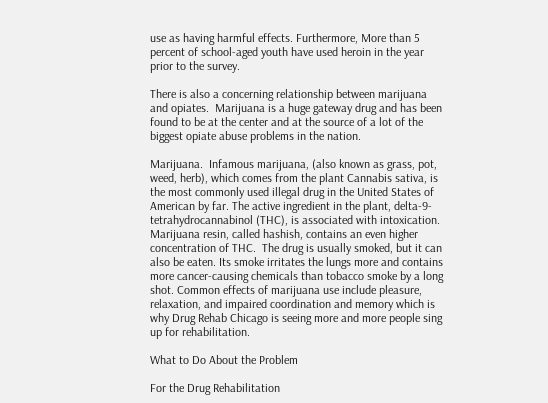use as having harmful effects. Furthermore, More than 5 percent of school-aged youth have used heroin in the year prior to the survey.

There is also a concerning relationship between marijuana and opiates.  Marijuana is a huge gateway drug and has been found to be at the center and at the source of a lot of the biggest opiate abuse problems in the nation.

Marijuana.  Infamous marijuana, (also known as grass, pot, weed, herb), which comes from the plant Cannabis sativa, is the most commonly used illegal drug in the United States of American by far. The active ingredient in the plant, delta-9-tetrahydrocannabinol (THC), is associated with intoxication. Marijuana resin, called hashish, contains an even higher concentration of THC.  The drug is usually smoked, but it can also be eaten. Its smoke irritates the lungs more and contains more cancer-causing chemicals than tobacco smoke by a long shot. Common effects of marijuana use include pleasure, relaxation, and impaired coordination and memory which is why Drug Rehab Chicago is seeing more and more people sing up for rehabilitation.

What to Do About the Problem

For the Drug Rehabilitation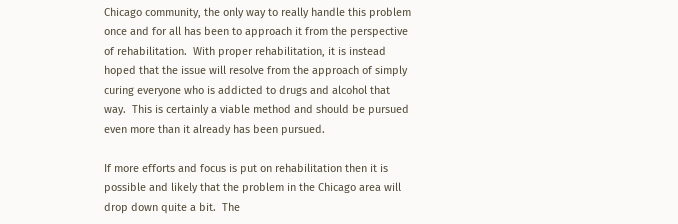Chicago community, the only way to really handle this problem once and for all has been to approach it from the perspective of rehabilitation.  With proper rehabilitation, it is instead hoped that the issue will resolve from the approach of simply curing everyone who is addicted to drugs and alcohol that way.  This is certainly a viable method and should be pursued even more than it already has been pursued.

If more efforts and focus is put on rehabilitation then it is possible and likely that the problem in the Chicago area will drop down quite a bit.  The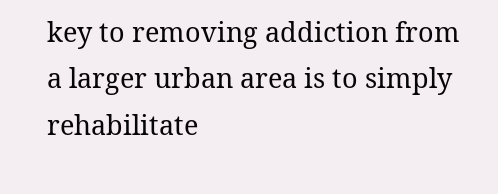key to removing addiction from a larger urban area is to simply rehabilitate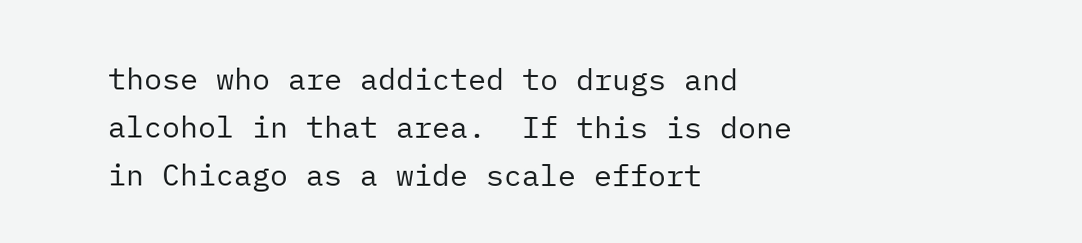those who are addicted to drugs and alcohol in that area.  If this is done in Chicago as a wide scale effort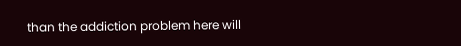than the addiction problem here will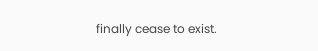finally cease to exist.